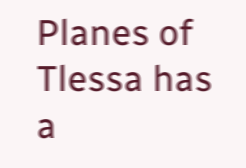Planes of Tlessa has a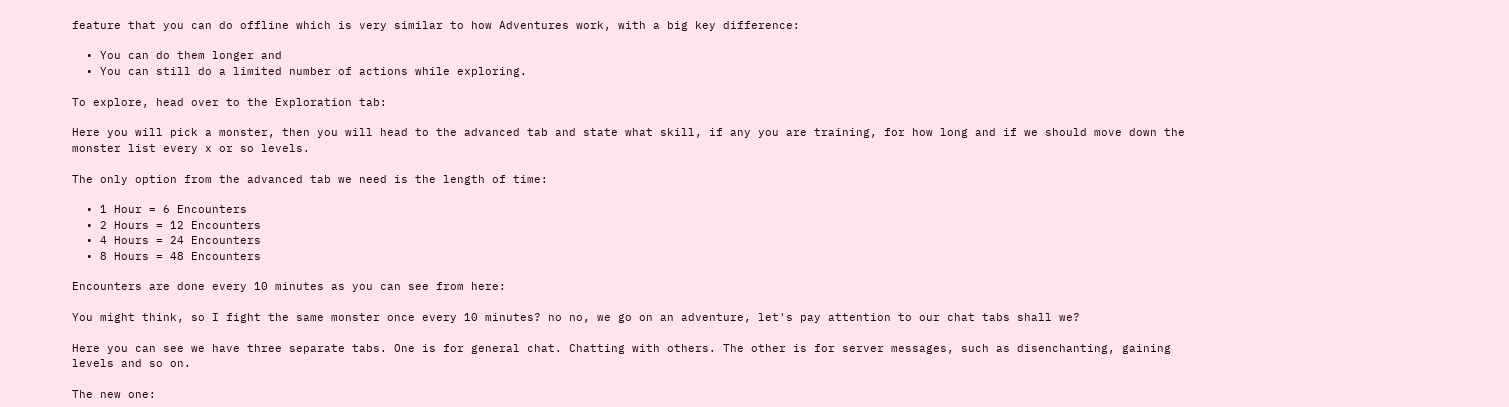feature that you can do offline which is very similar to how Adventures work, with a big key difference:

  • You can do them longer and
  • You can still do a limited number of actions while exploring.

To explore, head over to the Exploration tab:

Here you will pick a monster, then you will head to the advanced tab and state what skill, if any you are training, for how long and if we should move down the monster list every x or so levels.

The only option from the advanced tab we need is the length of time:

  • 1 Hour = 6 Encounters
  • 2 Hours = 12 Encounters
  • 4 Hours = 24 Encounters
  • 8 Hours = 48 Encounters

Encounters are done every 10 minutes as you can see from here:

You might think, so I fight the same monster once every 10 minutes? no no, we go on an adventure, let's pay attention to our chat tabs shall we?

Here you can see we have three separate tabs. One is for general chat. Chatting with others. The other is for server messages, such as disenchanting, gaining levels and so on.

The new one: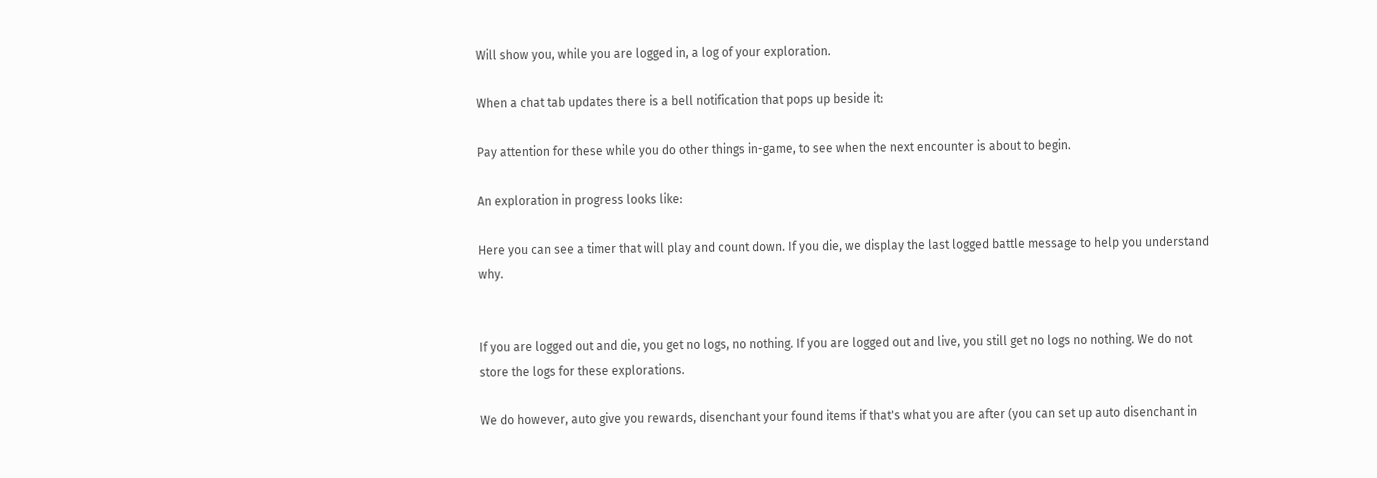Will show you, while you are logged in, a log of your exploration.

When a chat tab updates there is a bell notification that pops up beside it:

Pay attention for these while you do other things in-game, to see when the next encounter is about to begin.

An exploration in progress looks like:

Here you can see a timer that will play and count down. If you die, we display the last logged battle message to help you understand why.


If you are logged out and die, you get no logs, no nothing. If you are logged out and live, you still get no logs no nothing. We do not store the logs for these explorations.

We do however, auto give you rewards, disenchant your found items if that's what you are after (you can set up auto disenchant in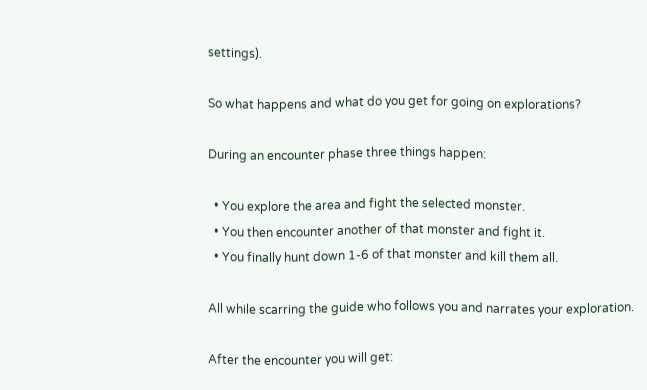settings).

So what happens and what do you get for going on explorations?

During an encounter phase three things happen:

  • You explore the area and fight the selected monster.
  • You then encounter another of that monster and fight it.
  • You finally hunt down 1-6 of that monster and kill them all.

All while scarring the guide who follows you and narrates your exploration.

After the encounter you will get: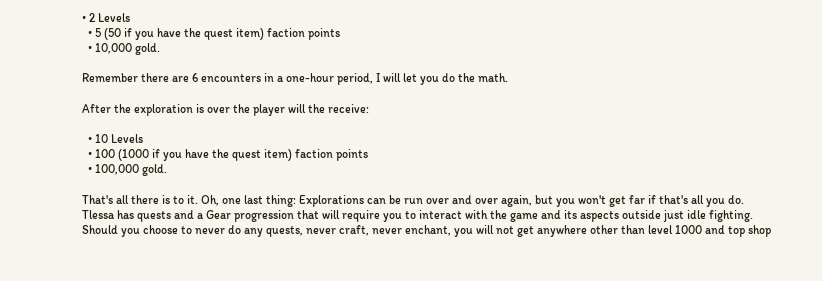• 2 Levels
  • 5 (50 if you have the quest item) faction points
  • 10,000 gold.

Remember there are 6 encounters in a one-hour period, I will let you do the math.

After the exploration is over the player will the receive:

  • 10 Levels
  • 100 (1000 if you have the quest item) faction points
  • 100,000 gold.

That's all there is to it. Oh, one last thing: Explorations can be run over and over again, but you won't get far if that's all you do. Tlessa has quests and a Gear progression that will require you to interact with the game and its aspects outside just idle fighting. Should you choose to never do any quests, never craft, never enchant, you will not get anywhere other than level 1000 and top shop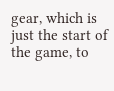gear, which is just the start of the game, to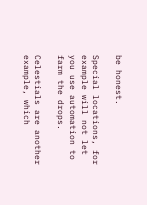be honest.

Special locations, for example will not let you use automation to farm the drops.

Celestials are another example, which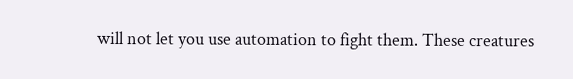will not let you use automation to fight them. These creatures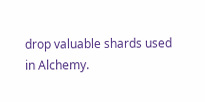drop valuable shards used in Alchemy.